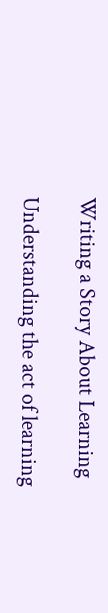Writing a Story About Learning

Understanding the act of learning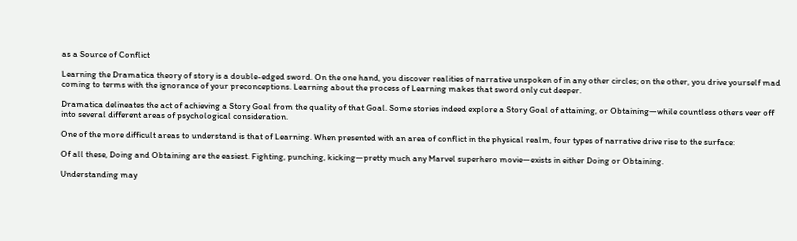as a Source of Conflict

Learning the Dramatica theory of story is a double-edged sword. On the one hand, you discover realities of narrative unspoken of in any other circles; on the other, you drive yourself mad coming to terms with the ignorance of your preconceptions. Learning about the process of Learning makes that sword only cut deeper.

Dramatica delineates the act of achieving a Story Goal from the quality of that Goal. Some stories indeed explore a Story Goal of attaining, or Obtaining—while countless others veer off into several different areas of psychological consideration.

One of the more difficult areas to understand is that of Learning. When presented with an area of conflict in the physical realm, four types of narrative drive rise to the surface:

Of all these, Doing and Obtaining are the easiest. Fighting, punching, kicking—pretty much any Marvel superhero movie—exists in either Doing or Obtaining.

Understanding may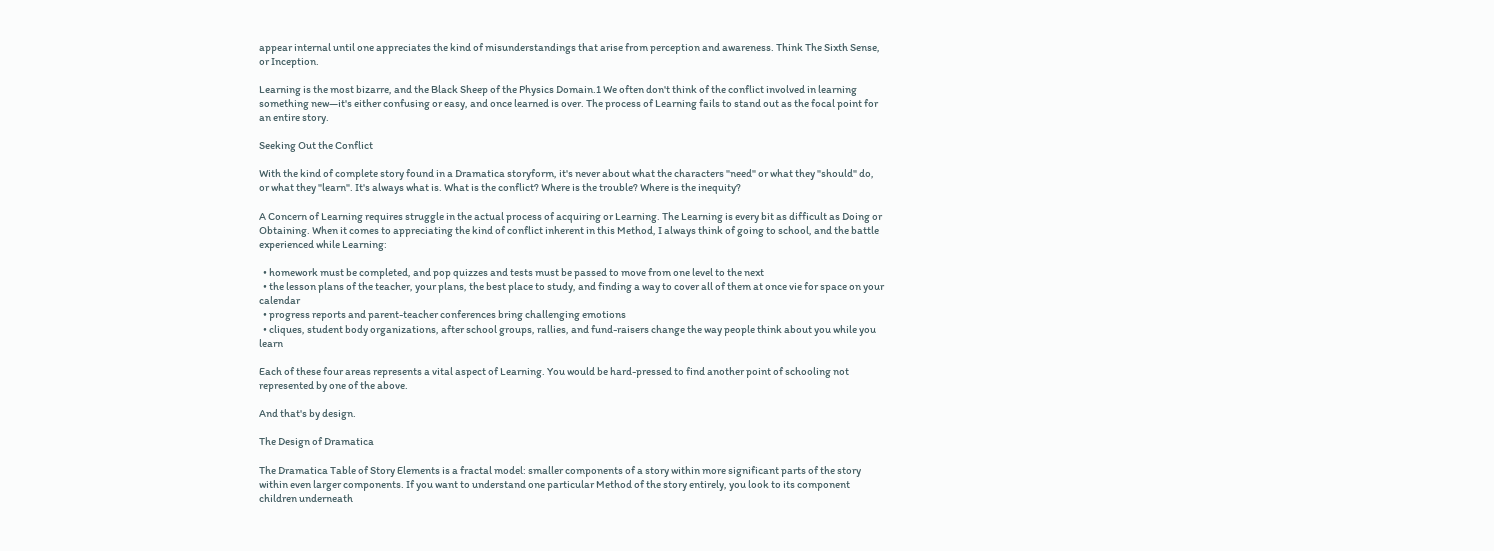appear internal until one appreciates the kind of misunderstandings that arise from perception and awareness. Think The Sixth Sense, or Inception.

Learning is the most bizarre, and the Black Sheep of the Physics Domain.1 We often don't think of the conflict involved in learning something new—it's either confusing or easy, and once learned is over. The process of Learning fails to stand out as the focal point for an entire story.

Seeking Out the Conflict

With the kind of complete story found in a Dramatica storyform, it's never about what the characters "need" or what they "should" do, or what they "learn". It's always what is. What is the conflict? Where is the trouble? Where is the inequity?

A Concern of Learning requires struggle in the actual process of acquiring or Learning. The Learning is every bit as difficult as Doing or Obtaining. When it comes to appreciating the kind of conflict inherent in this Method, I always think of going to school, and the battle experienced while Learning:

  • homework must be completed, and pop quizzes and tests must be passed to move from one level to the next
  • the lesson plans of the teacher, your plans, the best place to study, and finding a way to cover all of them at once vie for space on your calendar
  • progress reports and parent-teacher conferences bring challenging emotions
  • cliques, student body organizations, after school groups, rallies, and fund-raisers change the way people think about you while you learn

Each of these four areas represents a vital aspect of Learning. You would be hard-pressed to find another point of schooling not represented by one of the above.

And that's by design.

The Design of Dramatica

The Dramatica Table of Story Elements is a fractal model: smaller components of a story within more significant parts of the story within even larger components. If you want to understand one particular Method of the story entirely, you look to its component children underneath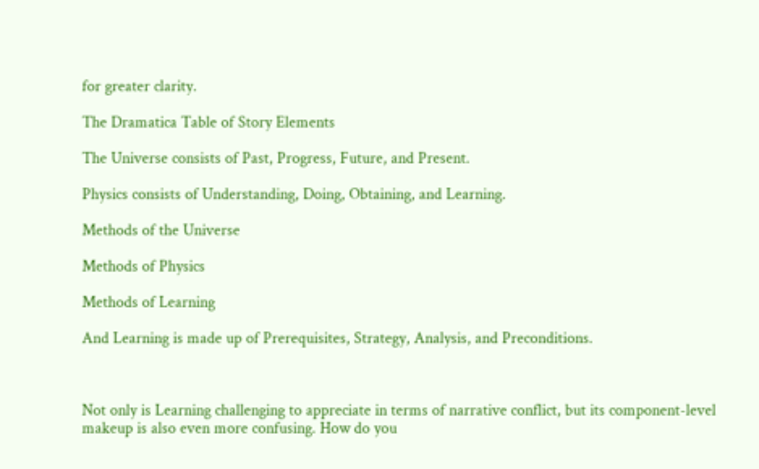for greater clarity.

The Dramatica Table of Story Elements

The Universe consists of Past, Progress, Future, and Present.

Physics consists of Understanding, Doing, Obtaining, and Learning.

Methods of the Universe

Methods of Physics

Methods of Learning

And Learning is made up of Prerequisites, Strategy, Analysis, and Preconditions.



Not only is Learning challenging to appreciate in terms of narrative conflict, but its component-level makeup is also even more confusing. How do you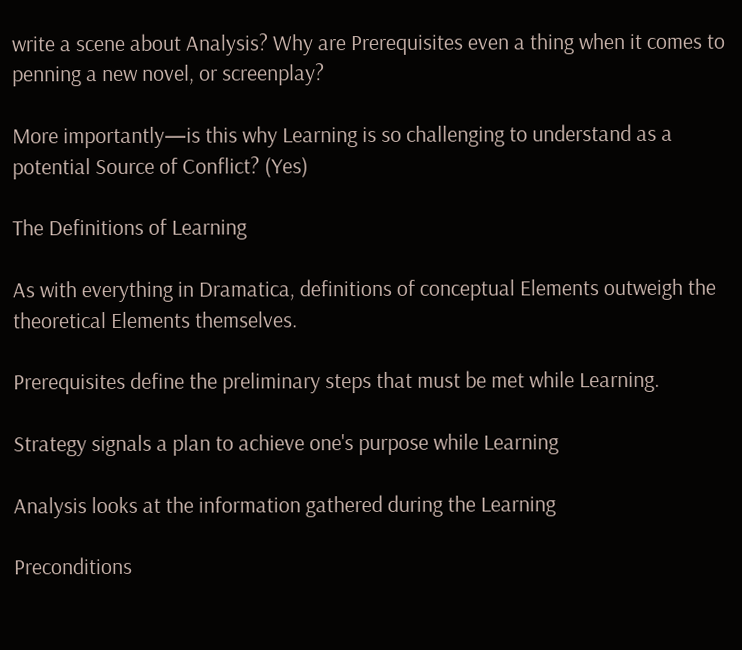write a scene about Analysis? Why are Prerequisites even a thing when it comes to penning a new novel, or screenplay?

More importantly—is this why Learning is so challenging to understand as a potential Source of Conflict? (Yes)

The Definitions of Learning

As with everything in Dramatica, definitions of conceptual Elements outweigh the theoretical Elements themselves.

Prerequisites define the preliminary steps that must be met while Learning.

Strategy signals a plan to achieve one's purpose while Learning

Analysis looks at the information gathered during the Learning

Preconditions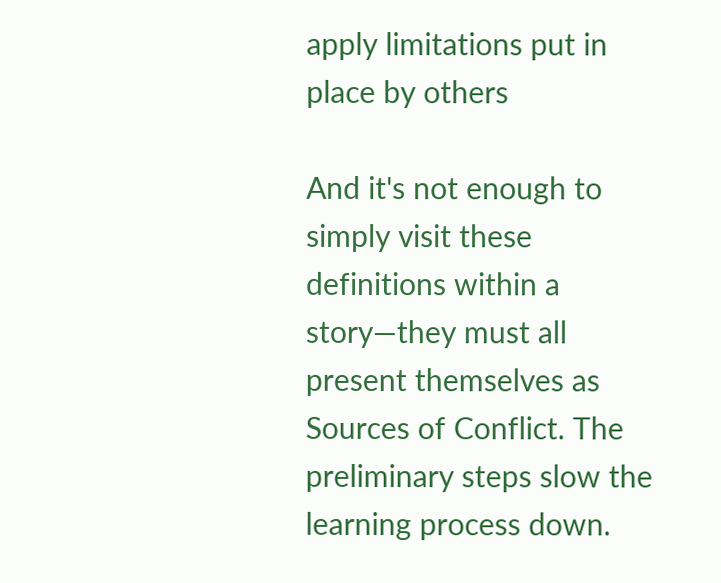apply limitations put in place by others

And it's not enough to simply visit these definitions within a story—they must all present themselves as Sources of Conflict. The preliminary steps slow the learning process down.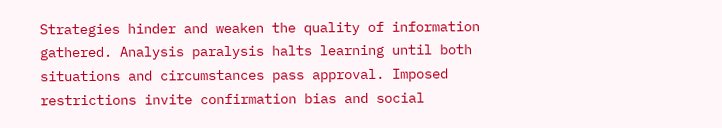Strategies hinder and weaken the quality of information gathered. Analysis paralysis halts learning until both situations and circumstances pass approval. Imposed restrictions invite confirmation bias and social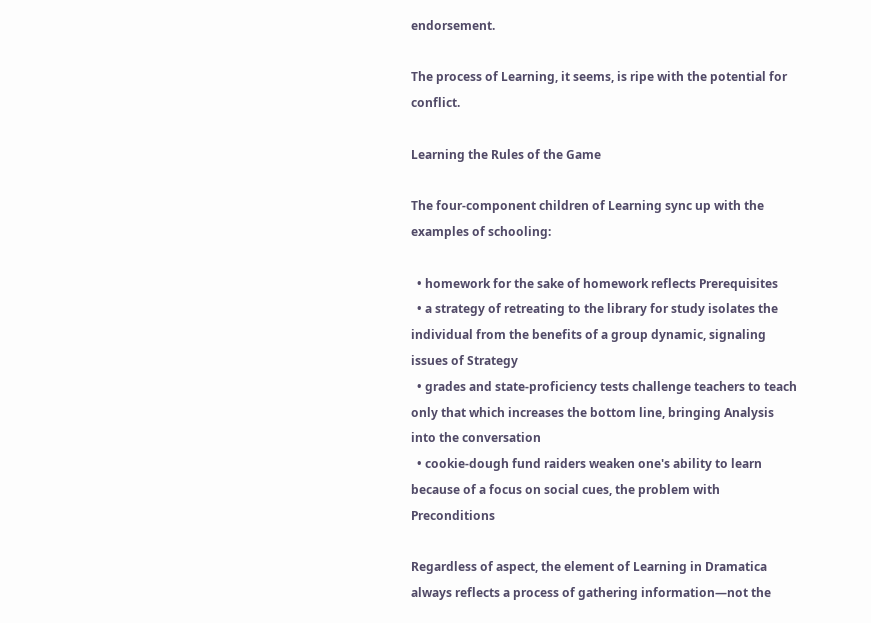endorsement.

The process of Learning, it seems, is ripe with the potential for conflict.

Learning the Rules of the Game

The four-component children of Learning sync up with the examples of schooling:

  • homework for the sake of homework reflects Prerequisites
  • a strategy of retreating to the library for study isolates the individual from the benefits of a group dynamic, signaling issues of Strategy
  • grades and state-proficiency tests challenge teachers to teach only that which increases the bottom line, bringing Analysis into the conversation
  • cookie-dough fund raiders weaken one's ability to learn because of a focus on social cues, the problem with Preconditions

Regardless of aspect, the element of Learning in Dramatica always reflects a process of gathering information—not the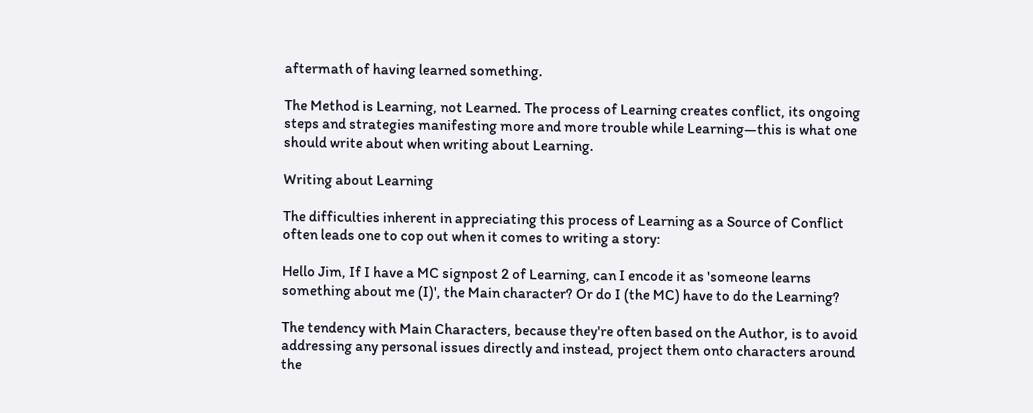aftermath of having learned something.

The Method is Learning, not Learned. The process of Learning creates conflict, its ongoing steps and strategies manifesting more and more trouble while Learning—this is what one should write about when writing about Learning.

Writing about Learning

The difficulties inherent in appreciating this process of Learning as a Source of Conflict often leads one to cop out when it comes to writing a story:

Hello Jim, If I have a MC signpost 2 of Learning, can I encode it as 'someone learns something about me (I)', the Main character? Or do I (the MC) have to do the Learning?

The tendency with Main Characters, because they're often based on the Author, is to avoid addressing any personal issues directly and instead, project them onto characters around the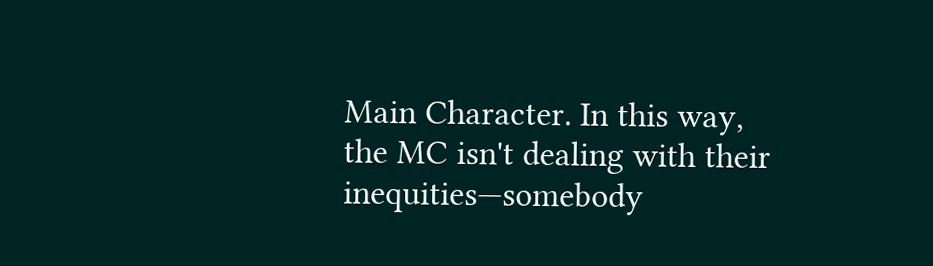Main Character. In this way, the MC isn't dealing with their inequities—somebody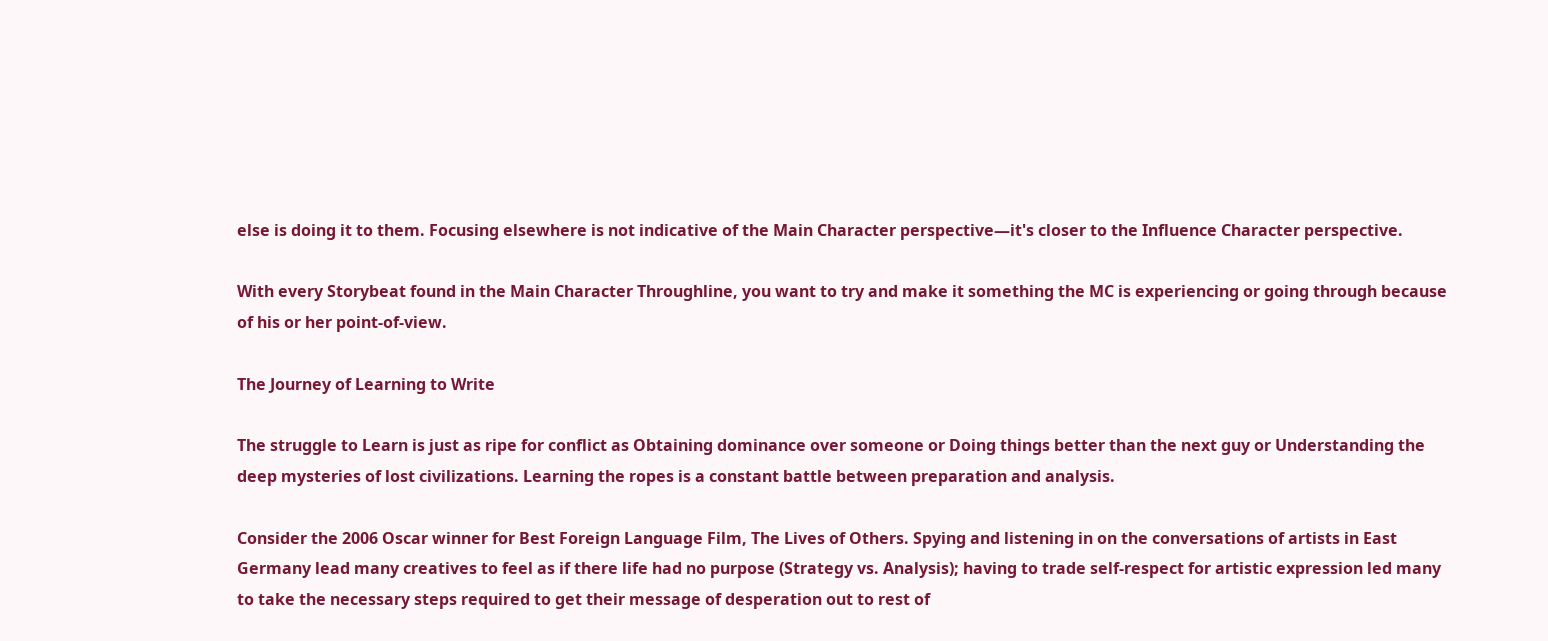else is doing it to them. Focusing elsewhere is not indicative of the Main Character perspective—it's closer to the Influence Character perspective.

With every Storybeat found in the Main Character Throughline, you want to try and make it something the MC is experiencing or going through because of his or her point-of-view.

The Journey of Learning to Write

The struggle to Learn is just as ripe for conflict as Obtaining dominance over someone or Doing things better than the next guy or Understanding the deep mysteries of lost civilizations. Learning the ropes is a constant battle between preparation and analysis.

Consider the 2006 Oscar winner for Best Foreign Language Film, The Lives of Others. Spying and listening in on the conversations of artists in East Germany lead many creatives to feel as if there life had no purpose (Strategy vs. Analysis); having to trade self-respect for artistic expression led many to take the necessary steps required to get their message of desperation out to rest of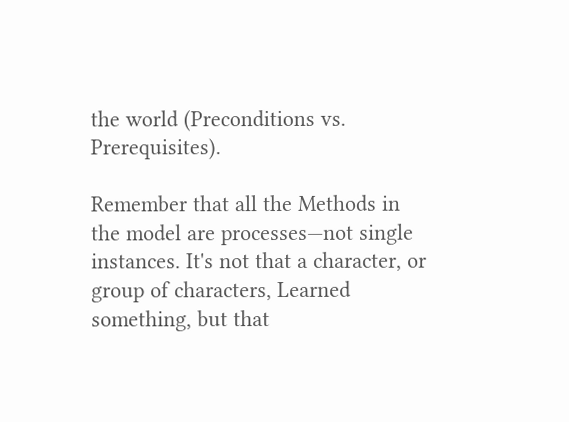the world (Preconditions vs. Prerequisites).

Remember that all the Methods in the model are processes—not single instances. It's not that a character, or group of characters, Learned something, but that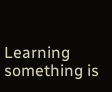Learning something is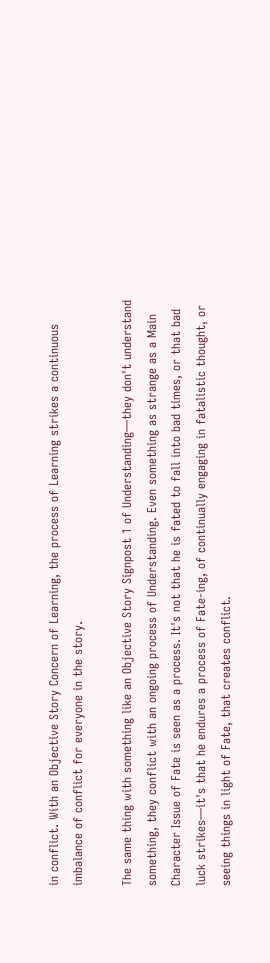in conflict. With an Objective Story Concern of Learning, the process of Learning strikes a continuous imbalance of conflict for everyone in the story.

The same thing with something like an Objective Story Signpost 1 of Understanding—they don't understand something, they conflict with an ongoing process of Understanding. Even something as strange as a Main Character Issue of Fate is seen as a process. It's not that he is fated to fall into bad times, or that bad luck strikes—it's that he endures a process of Fate-ing, of continually engaging in fatalistic thought, or seeing things in light of Fate, that creates conflict.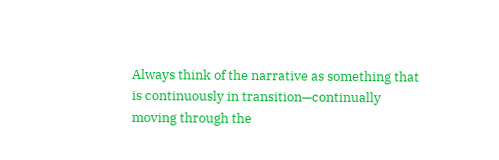Always think of the narrative as something that is continuously in transition—continually moving through the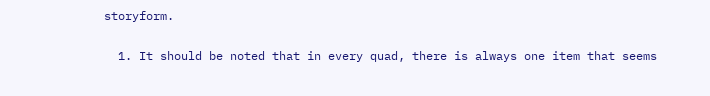storyform.

  1. It should be noted that in every quad, there is always one item that seems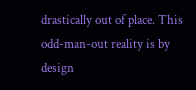drastically out of place. This odd-man-out reality is by design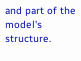and part of the model's structure.